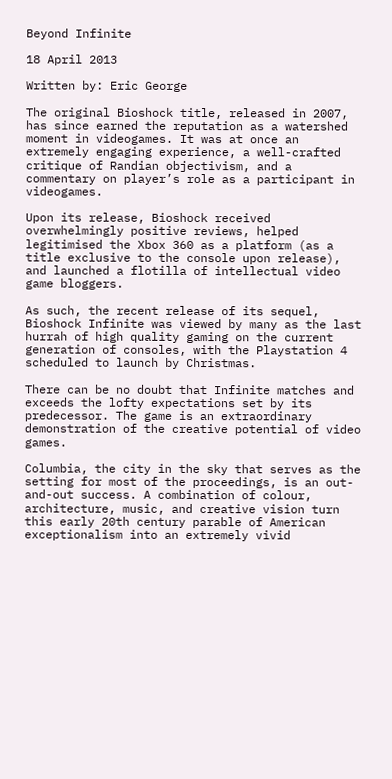Beyond Infinite

18 April 2013

Written by: Eric George

The original Bioshock title, released in 2007, has since earned the reputation as a watershed moment in videogames. It was at once an extremely engaging experience, a well-crafted critique of Randian objectivism, and a commentary on player’s role as a participant in videogames.

Upon its release, Bioshock received overwhelmingly positive reviews, helped legitimised the Xbox 360 as a platform (as a title exclusive to the console upon release), and launched a flotilla of intellectual video game bloggers.

As such, the recent release of its sequel, Bioshock Infinite was viewed by many as the last hurrah of high quality gaming on the current generation of consoles, with the Playstation 4 scheduled to launch by Christmas.

There can be no doubt that Infinite matches and exceeds the lofty expectations set by its predecessor. The game is an extraordinary demonstration of the creative potential of video games.

Columbia, the city in the sky that serves as the setting for most of the proceedings, is an out-and-out success. A combination of colour, architecture, music, and creative vision turn this early 20th century parable of American exceptionalism into an extremely vivid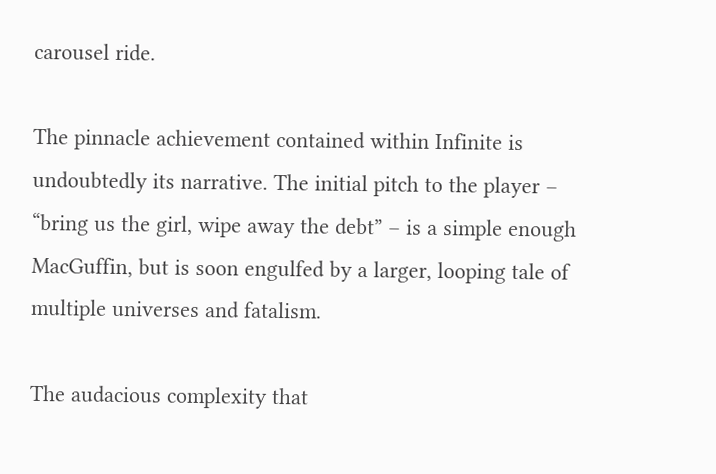carousel ride.

The pinnacle achievement contained within Infinite is undoubtedly its narrative. The initial pitch to the player – “bring us the girl, wipe away the debt” – is a simple enough MacGuffin, but is soon engulfed by a larger, looping tale of multiple universes and fatalism.

The audacious complexity that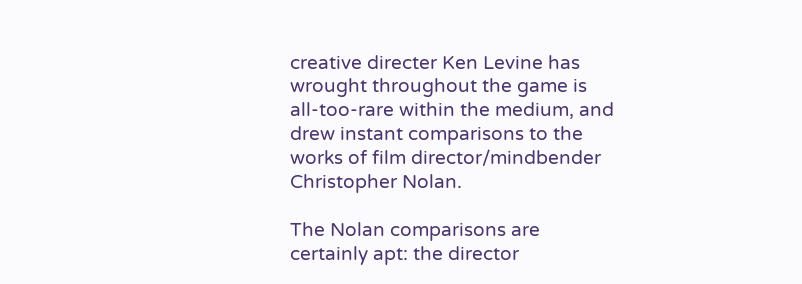creative directer Ken Levine has wrought throughout the game is all-too-rare within the medium, and drew instant comparisons to the works of film director/mindbender Christopher Nolan.

The Nolan comparisons are certainly apt: the director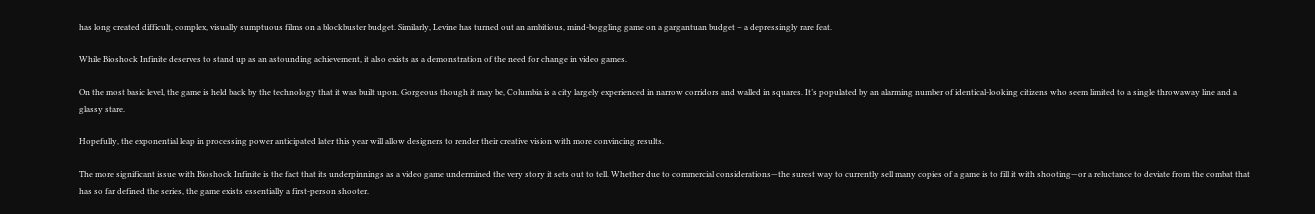has long created difficult, complex, visually sumptuous films on a blockbuster budget. Similarly, Levine has turned out an ambitious, mind-boggling game on a gargantuan budget – a depressingly rare feat.

While Bioshock Infinite deserves to stand up as an astounding achievement, it also exists as a demonstration of the need for change in video games.

On the most basic level, the game is held back by the technology that it was built upon. Gorgeous though it may be, Columbia is a city largely experienced in narrow corridors and walled in squares. It’s populated by an alarming number of identical-looking citizens who seem limited to a single throwaway line and a glassy stare.

Hopefully, the exponential leap in processing power anticipated later this year will allow designers to render their creative vision with more convincing results.

The more significant issue with Bioshock Infinite is the fact that its underpinnings as a video game undermined the very story it sets out to tell. Whether due to commercial considerations—the surest way to currently sell many copies of a game is to fill it with shooting—or a reluctance to deviate from the combat that has so far defined the series, the game exists essentially a first-person shooter.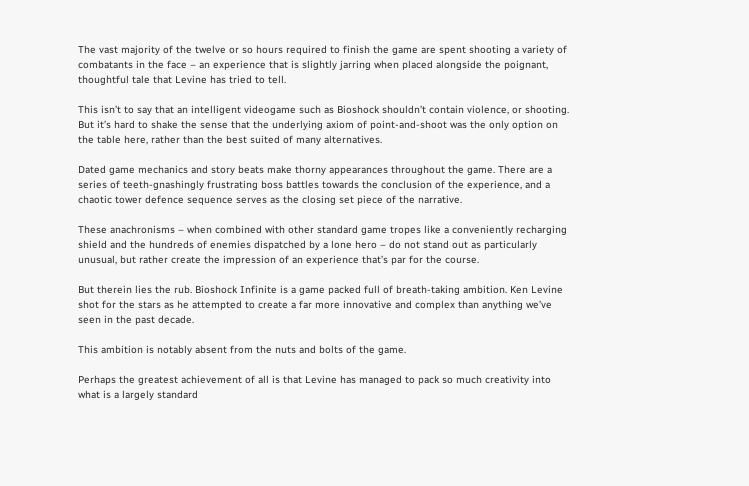The vast majority of the twelve or so hours required to finish the game are spent shooting a variety of combatants in the face – an experience that is slightly jarring when placed alongside the poignant, thoughtful tale that Levine has tried to tell.

This isn’t to say that an intelligent videogame such as Bioshock shouldn’t contain violence, or shooting. But it’s hard to shake the sense that the underlying axiom of point-and-shoot was the only option on the table here, rather than the best suited of many alternatives.

Dated game mechanics and story beats make thorny appearances throughout the game. There are a series of teeth-gnashingly frustrating boss battles towards the conclusion of the experience, and a chaotic tower defence sequence serves as the closing set piece of the narrative.

These anachronisms – when combined with other standard game tropes like a conveniently recharging shield and the hundreds of enemies dispatched by a lone hero – do not stand out as particularly unusual, but rather create the impression of an experience that’s par for the course.

But therein lies the rub. Bioshock Infinite is a game packed full of breath-taking ambition. Ken Levine shot for the stars as he attempted to create a far more innovative and complex than anything we’ve seen in the past decade.

This ambition is notably absent from the nuts and bolts of the game.

Perhaps the greatest achievement of all is that Levine has managed to pack so much creativity into what is a largely standard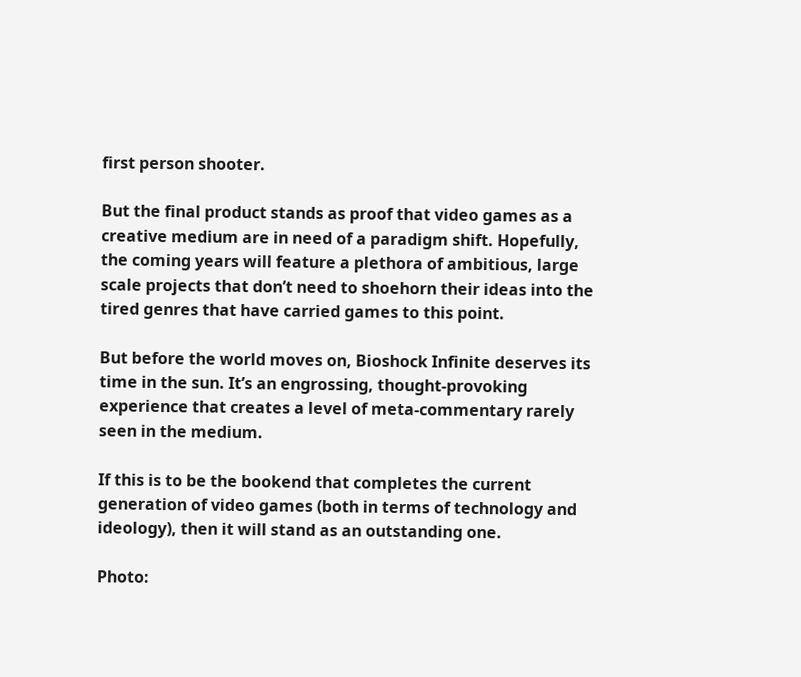first person shooter.

But the final product stands as proof that video games as a creative medium are in need of a paradigm shift. Hopefully, the coming years will feature a plethora of ambitious, large scale projects that don’t need to shoehorn their ideas into the tired genres that have carried games to this point.

But before the world moves on, Bioshock Infinite deserves its time in the sun. It’s an engrossing, thought-provoking experience that creates a level of meta-commentary rarely seen in the medium.

If this is to be the bookend that completes the current generation of video games (both in terms of technology and ideology), then it will stand as an outstanding one.

Photo: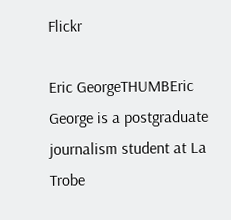Flickr

Eric GeorgeTHUMBEric George is a postgraduate journalism student at La Trobe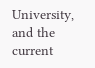University, and the current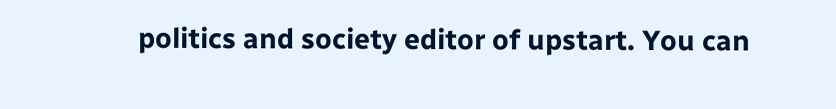politics and society editor of upstart. You can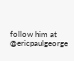follow him at @ericpaulgeorge